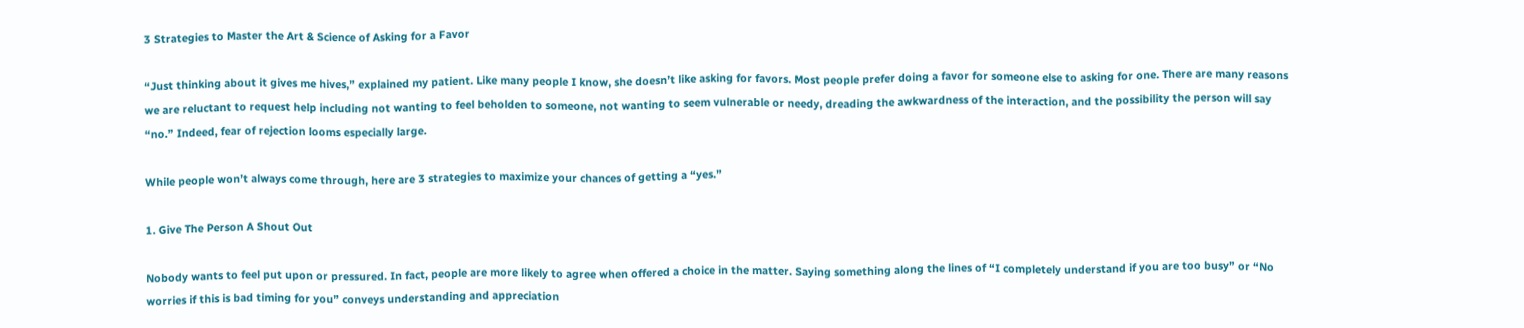3 Strategies to Master the Art & Science of Asking for a Favor

“Just thinking about it gives me hives,” explained my patient. Like many people I know, she doesn’t like asking for favors. Most people prefer doing a favor for someone else to asking for one. There are many reasons we are reluctant to request help including not wanting to feel beholden to someone, not wanting to seem vulnerable or needy, dreading the awkwardness of the interaction, and the possibility the person will say “no.” Indeed, fear of rejection looms especially large.

While people won’t always come through, here are 3 strategies to maximize your chances of getting a “yes.”

1. Give The Person A Shout Out

Nobody wants to feel put upon or pressured. In fact, people are more likely to agree when offered a choice in the matter. Saying something along the lines of “I completely understand if you are too busy” or “No worries if this is bad timing for you” conveys understanding and appreciation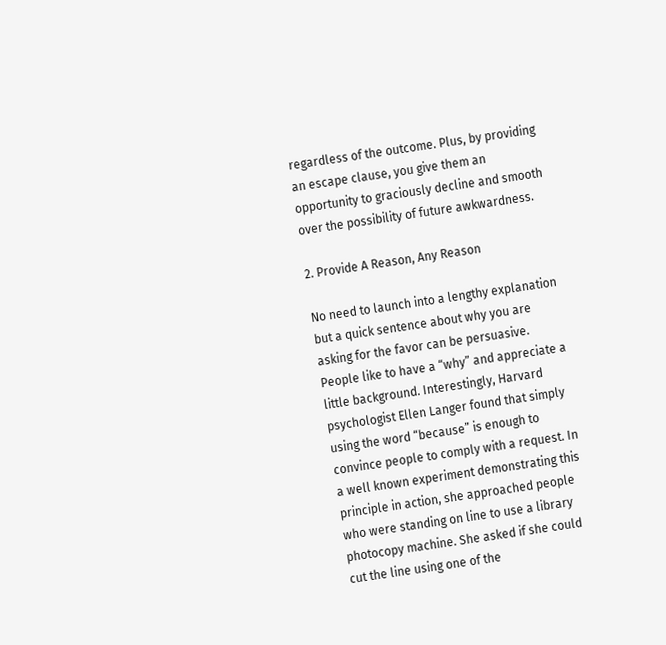regardless of the outcome. Plus, by providing an escape clause, you give them an opportunity to graciously decline and smooth over the possibility of future awkwardness.

2. Provide A Reason, Any Reason

No need to launch into a lengthy explanation but a quick sentence about why you are asking for the favor can be persuasive. People like to have a “why” and appreciate a little background. Interestingly, Harvard psychologist Ellen Langer found that simply using the word “because” is enough to convince people to comply with a request. In a well known experiment demonstrating this principle in action, she approached people who were standing on line to use a library photocopy machine. She asked if she could cut the line using one of the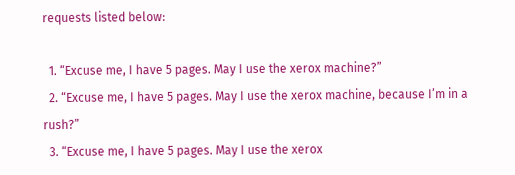requests listed below:

  1. “Excuse me, I have 5 pages. May I use the xerox machine?”
  2. “Excuse me, I have 5 pages. May I use the xerox machine, because I’m in a rush?”
  3. “Excuse me, I have 5 pages. May I use the xerox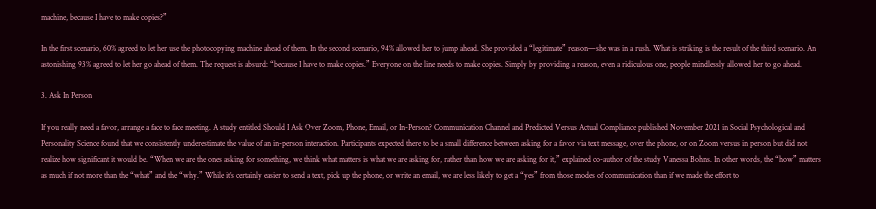machine, because I have to make copies?”

In the first scenario, 60% agreed to let her use the photocopying machine ahead of them. In the second scenario, 94% allowed her to jump ahead. She provided a “legitimate” reason—she was in a rush. What is striking is the result of the third scenario. An astonishing 93% agreed to let her go ahead of them. The request is absurd: “because I have to make copies.” Everyone on the line needs to make copies. Simply by providing a reason, even a ridiculous one, people mindlessly allowed her to go ahead.

3. Ask In Person

If you really need a favor, arrange a face to face meeting. A study entitled Should I Ask Over Zoom, Phone, Email, or In-Person? Communication Channel and Predicted Versus Actual Compliance published November 2021 in Social Psychological and Personality Science found that we consistently underestimate the value of an in-person interaction. Participants expected there to be a small difference between asking for a favor via text message, over the phone, or on Zoom versus in person but did not realize how significant it would be. “When we are the ones asking for something, we think what matters is what we are asking for, rather than how we are asking for it,” explained co-author of the study Vanessa Bohns. In other words, the “how” matters as much if not more than the “what” and the “why.” While it’s certainly easier to send a text, pick up the phone, or write an email, we are less likely to get a “yes” from those modes of communication than if we made the effort to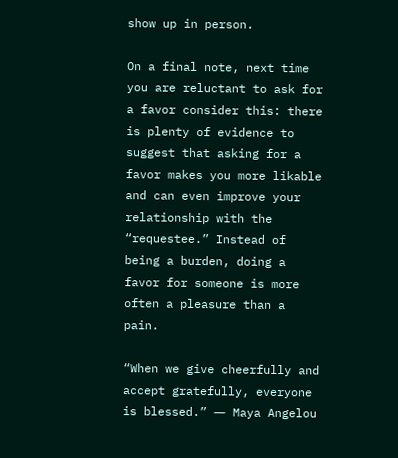show up in person.

On a final note, next time you are reluctant to ask for a favor consider this: there is plenty of evidence to suggest that asking for a favor makes you more likable and can even improve your relationship with the “requestee.” Instead of being a burden, doing a favor for someone is more often a pleasure than a pain.

“When we give cheerfully and accept gratefully, everyone is blessed.” ― Maya Angelou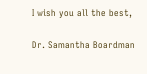I wish you all the best,

Dr. Samantha Boardman